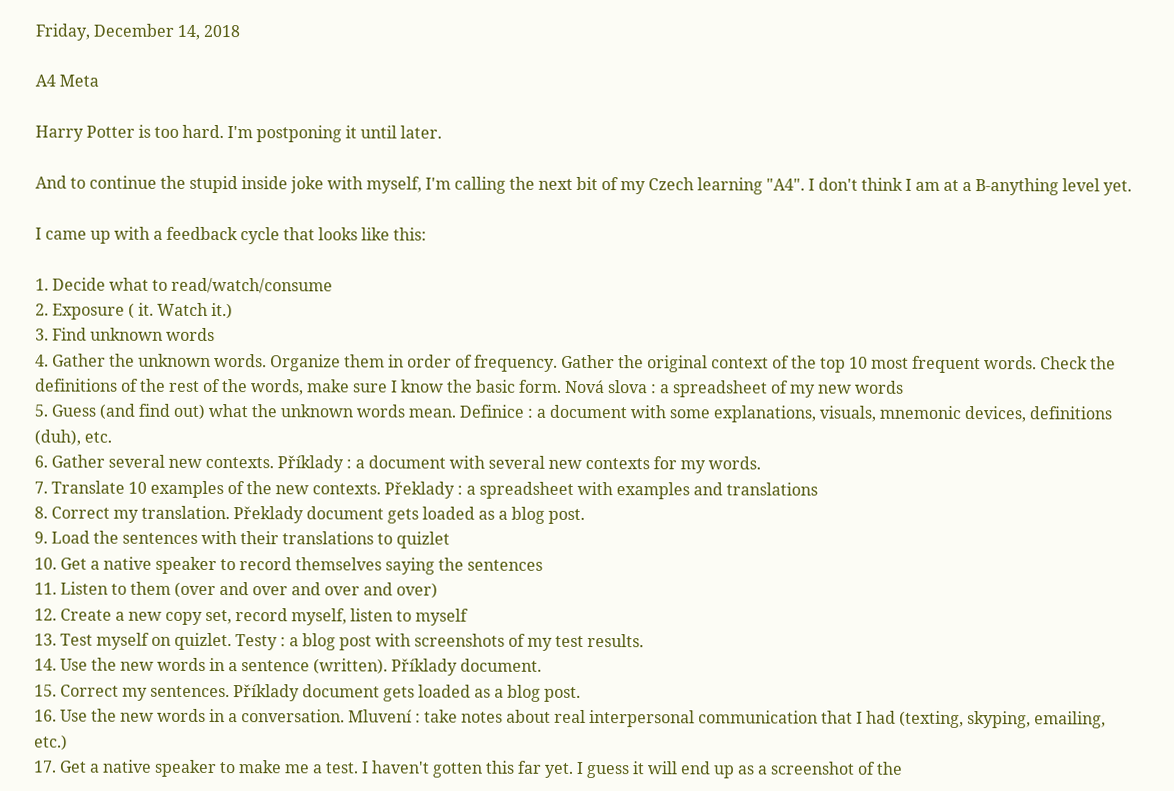Friday, December 14, 2018

A4 Meta

Harry Potter is too hard. I'm postponing it until later.

And to continue the stupid inside joke with myself, I'm calling the next bit of my Czech learning "A4". I don't think I am at a B-anything level yet.

I came up with a feedback cycle that looks like this:

1. Decide what to read/watch/consume
2. Exposure ( it. Watch it.)
3. Find unknown words
4. Gather the unknown words. Organize them in order of frequency. Gather the original context of the top 10 most frequent words. Check the definitions of the rest of the words, make sure I know the basic form. Nová slova : a spreadsheet of my new words
5. Guess (and find out) what the unknown words mean. Definice : a document with some explanations, visuals, mnemonic devices, definitions (duh), etc.
6. Gather several new contexts. Příklady : a document with several new contexts for my words.
7. Translate 10 examples of the new contexts. Překlady : a spreadsheet with examples and translations
8. Correct my translation. Překlady document gets loaded as a blog post.
9. Load the sentences with their translations to quizlet
10. Get a native speaker to record themselves saying the sentences
11. Listen to them (over and over and over and over)
12. Create a new copy set, record myself, listen to myself
13. Test myself on quizlet. Testy : a blog post with screenshots of my test results.
14. Use the new words in a sentence (written). Příklady document.
15. Correct my sentences. Příklady document gets loaded as a blog post.
16. Use the new words in a conversation. Mluvení : take notes about real interpersonal communication that I had (texting, skyping, emailing, etc.)
17. Get a native speaker to make me a test. I haven't gotten this far yet. I guess it will end up as a screenshot of the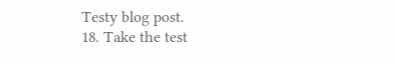Testy blog post.
18. Take the test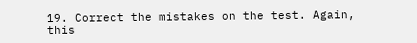19. Correct the mistakes on the test. Again, this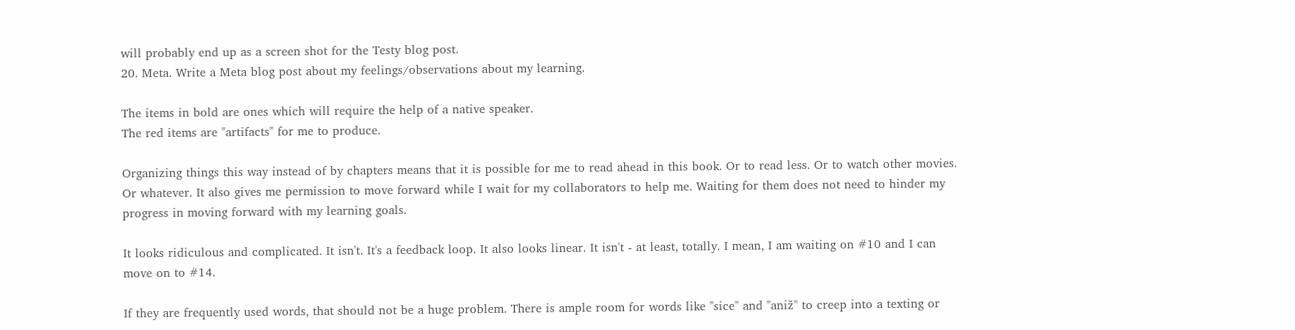will probably end up as a screen shot for the Testy blog post.
20. Meta. Write a Meta blog post about my feelings/observations about my learning.

The items in bold are ones which will require the help of a native speaker.
The red items are "artifacts" for me to produce.

Organizing things this way instead of by chapters means that it is possible for me to read ahead in this book. Or to read less. Or to watch other movies. Or whatever. It also gives me permission to move forward while I wait for my collaborators to help me. Waiting for them does not need to hinder my progress in moving forward with my learning goals.

It looks ridiculous and complicated. It isn't. It's a feedback loop. It also looks linear. It isn't - at least, totally. I mean, I am waiting on #10 and I can move on to #14.

If they are frequently used words, that should not be a huge problem. There is ample room for words like "sice" and "aniž" to creep into a texting or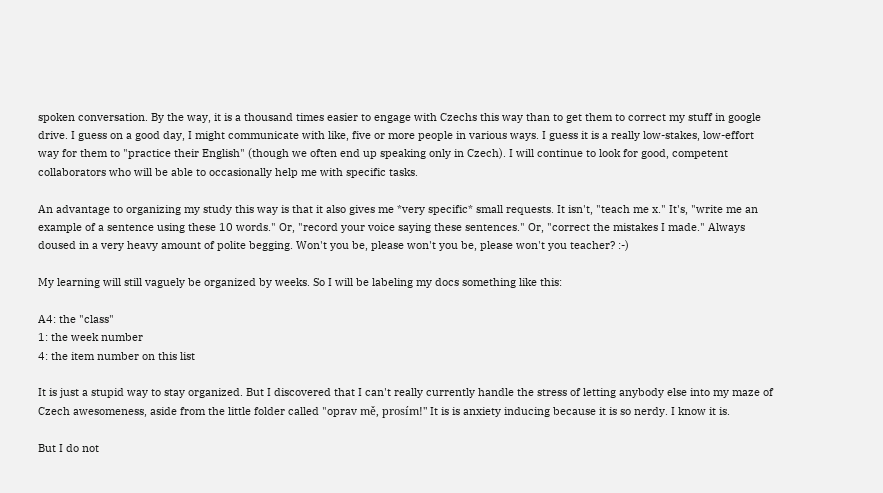spoken conversation. By the way, it is a thousand times easier to engage with Czechs this way than to get them to correct my stuff in google drive. I guess on a good day, I might communicate with like, five or more people in various ways. I guess it is a really low-stakes, low-effort way for them to "practice their English" (though we often end up speaking only in Czech). I will continue to look for good, competent collaborators who will be able to occasionally help me with specific tasks.

An advantage to organizing my study this way is that it also gives me *very specific* small requests. It isn't, "teach me x." It's, "write me an example of a sentence using these 10 words." Or, "record your voice saying these sentences." Or, "correct the mistakes I made." Always doused in a very heavy amount of polite begging. Won't you be, please won't you be, please won't you teacher? :-)

My learning will still vaguely be organized by weeks. So I will be labeling my docs something like this:

A4: the "class"
1: the week number
4: the item number on this list

It is just a stupid way to stay organized. But I discovered that I can't really currently handle the stress of letting anybody else into my maze of Czech awesomeness, aside from the little folder called "oprav mě, prosím!" It is is anxiety inducing because it is so nerdy. I know it is.

But I do not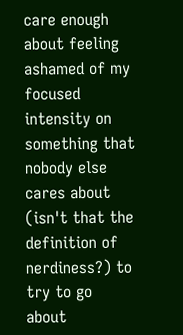care enough about feeling ashamed of my focused intensity on something that nobody else cares about (isn't that the definition of nerdiness?) to try to go about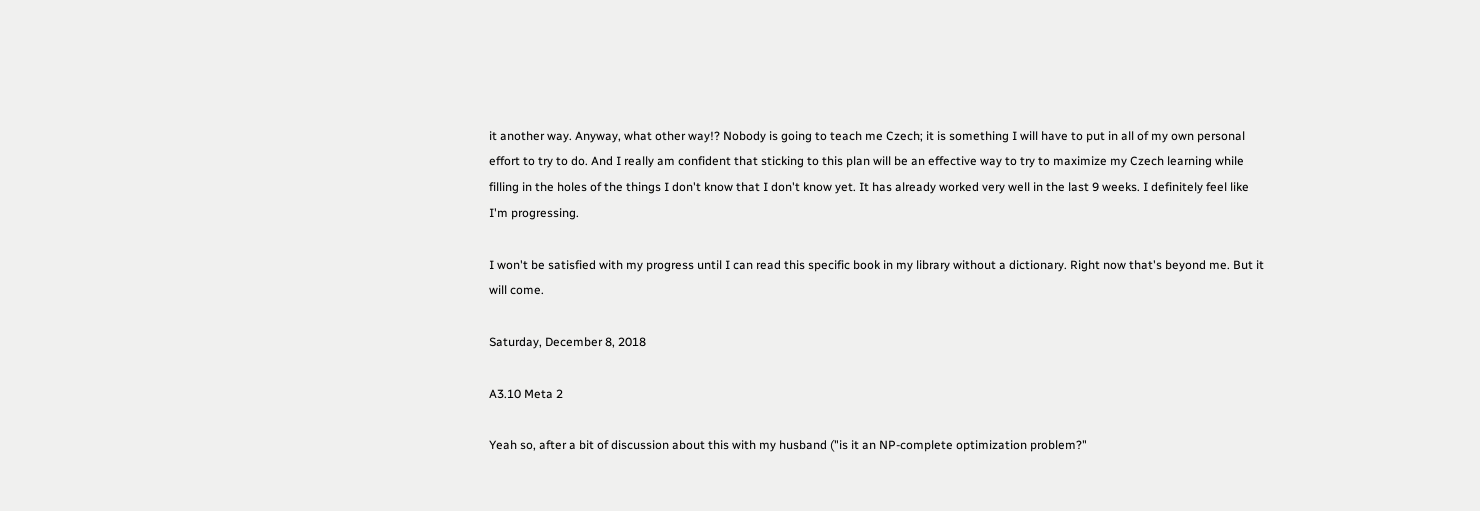it another way. Anyway, what other way!? Nobody is going to teach me Czech; it is something I will have to put in all of my own personal effort to try to do. And I really am confident that sticking to this plan will be an effective way to try to maximize my Czech learning while filling in the holes of the things I don't know that I don't know yet. It has already worked very well in the last 9 weeks. I definitely feel like I'm progressing.

I won't be satisfied with my progress until I can read this specific book in my library without a dictionary. Right now that's beyond me. But it will come.

Saturday, December 8, 2018

A3.10 Meta 2

Yeah so, after a bit of discussion about this with my husband ("is it an NP-complete optimization problem?"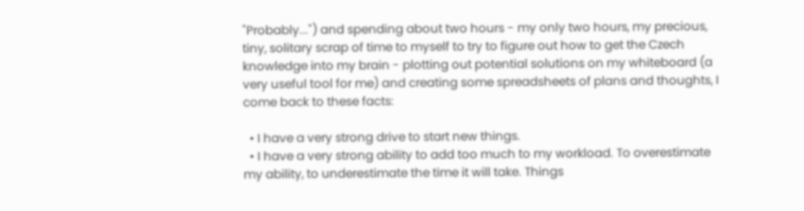"Probably...") and spending about two hours - my only two hours, my precious, tiny, solitary scrap of time to myself to try to figure out how to get the Czech knowledge into my brain - plotting out potential solutions on my whiteboard (a very useful tool for me) and creating some spreadsheets of plans and thoughts, I come back to these facts:

  • I have a very strong drive to start new things.
  • I have a very strong ability to add too much to my workload. To overestimate my ability, to underestimate the time it will take. Things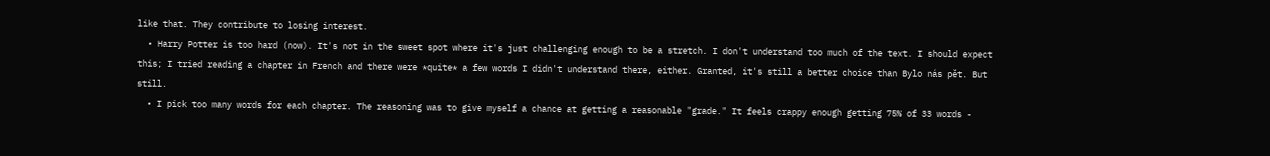like that. They contribute to losing interest.
  • Harry Potter is too hard (now). It's not in the sweet spot where it's just challenging enough to be a stretch. I don't understand too much of the text. I should expect this; I tried reading a chapter in French and there were *quite* a few words I didn't understand there, either. Granted, it's still a better choice than Bylo nás pět. But still.
  • I pick too many words for each chapter. The reasoning was to give myself a chance at getting a reasonable "grade." It feels crappy enough getting 75% of 33 words -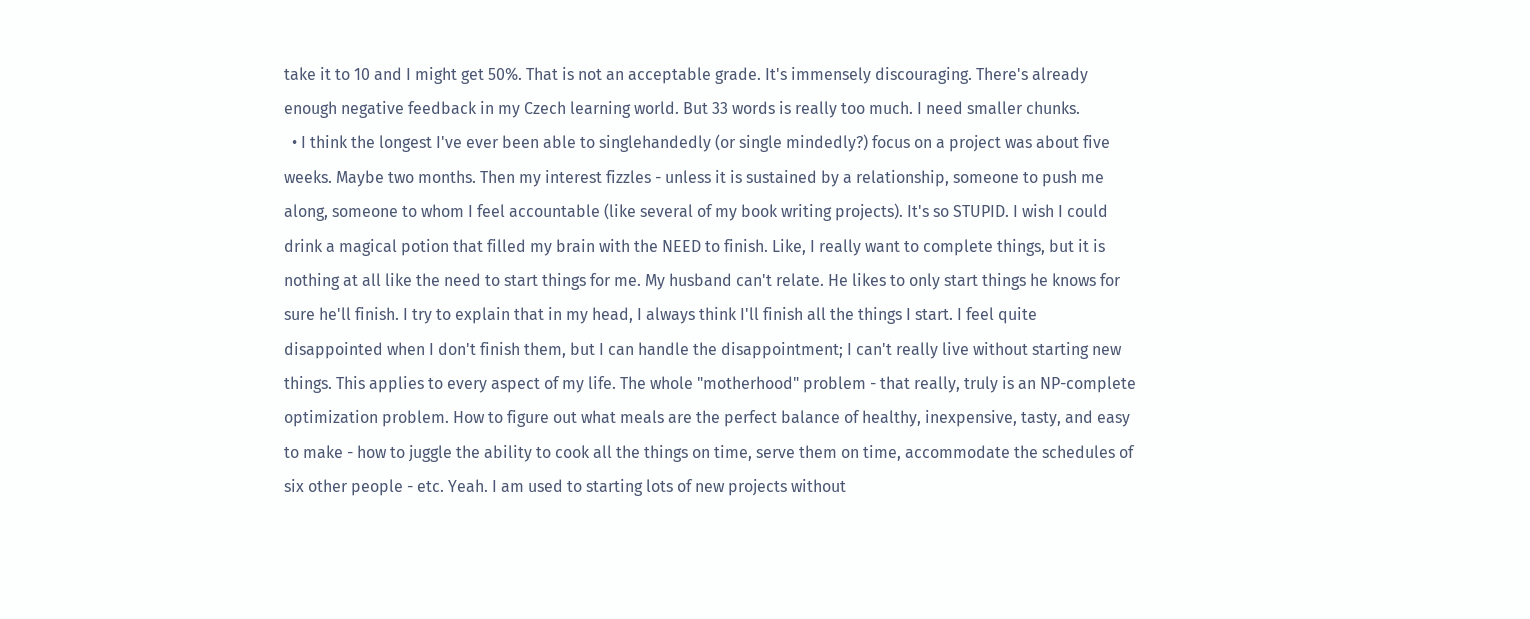take it to 10 and I might get 50%. That is not an acceptable grade. It's immensely discouraging. There's already enough negative feedback in my Czech learning world. But 33 words is really too much. I need smaller chunks.
  • I think the longest I've ever been able to singlehandedly (or single mindedly?) focus on a project was about five weeks. Maybe two months. Then my interest fizzles - unless it is sustained by a relationship, someone to push me along, someone to whom I feel accountable (like several of my book writing projects). It's so STUPID. I wish I could drink a magical potion that filled my brain with the NEED to finish. Like, I really want to complete things, but it is nothing at all like the need to start things for me. My husband can't relate. He likes to only start things he knows for sure he'll finish. I try to explain that in my head, I always think I'll finish all the things I start. I feel quite disappointed when I don't finish them, but I can handle the disappointment; I can't really live without starting new things. This applies to every aspect of my life. The whole "motherhood" problem - that really, truly is an NP-complete optimization problem. How to figure out what meals are the perfect balance of healthy, inexpensive, tasty, and easy to make - how to juggle the ability to cook all the things on time, serve them on time, accommodate the schedules of six other people - etc. Yeah. I am used to starting lots of new projects without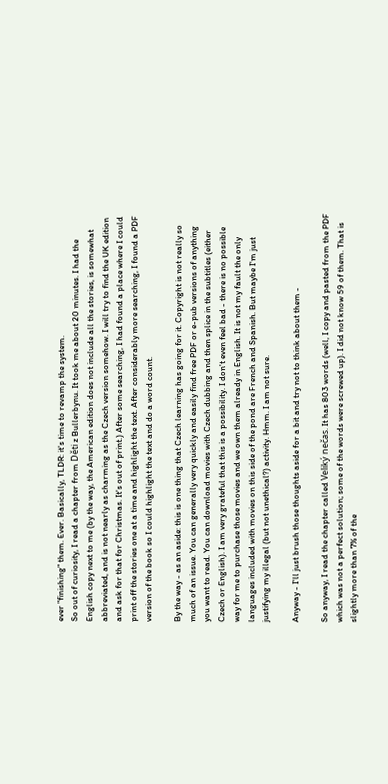ever "finishing" them. Ever. Basically, TLDR: it's time to revamp the system.
So out of curiosity, I read a chapter from Děti z Bullerbynu. It took me about 20 minutes. I had the English copy next to me (by the way, the American edition does not include all the stories, is somewhat abbreviated, and is not nearly as charming as the Czech version somehow. I will try to find the UK edition and ask for that for Christmas. It's out of print.) After some searching, I had found a place where I could print off the stories one at a time and highlight the text. After considerably more searching, I found a PDF version of the book so I could highlight the text and do a word count.

By the way - as an aside: this is one thing that Czech learning has going for it. Copyright is not really so much of an issue. You can generally very quickly and easily find free PDF or e-pub versions of anything you want to read. You can download movies with Czech dubbing and then splice in the subtitles (either Czech or English). I am very grateful that this is a possibility. I don't even feel bad - there is no possible way for me to purchase those movies and we own them already in English. It is not my fault the only languages included with movies on this side of the pond are French and Spanish. But maybe I'm just justifying my illegal (but not unethical?) activity. Hmm. I am not sure.

Anyway - I'll just brush those thoughts aside for a bit and try not to think about them -

So anyway, I read the chapter called Veliký nečas. It has 803 words (well, I copy and pasted from the PDF which was not a perfect solution; some of the words were screwed up). I did not know 59 of them. That is slightly more than 7% of the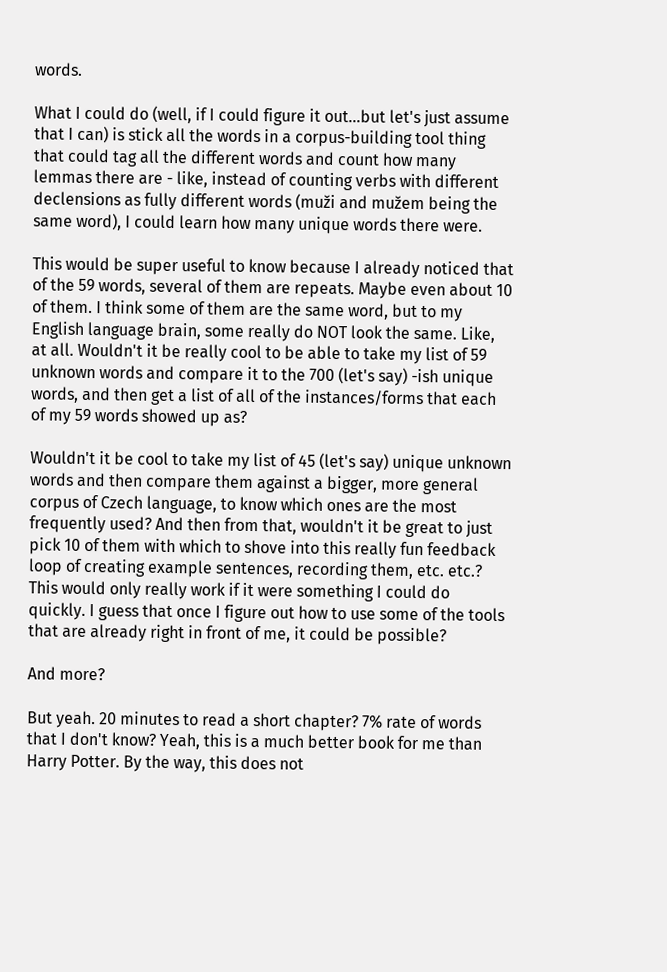words.

What I could do (well, if I could figure it out...but let's just assume that I can) is stick all the words in a corpus-building tool thing that could tag all the different words and count how many lemmas there are - like, instead of counting verbs with different declensions as fully different words (muži and mužem being the same word), I could learn how many unique words there were.

This would be super useful to know because I already noticed that of the 59 words, several of them are repeats. Maybe even about 10 of them. I think some of them are the same word, but to my English language brain, some really do NOT look the same. Like, at all. Wouldn't it be really cool to be able to take my list of 59 unknown words and compare it to the 700 (let's say) -ish unique words, and then get a list of all of the instances/forms that each of my 59 words showed up as?

Wouldn't it be cool to take my list of 45 (let's say) unique unknown words and then compare them against a bigger, more general corpus of Czech language, to know which ones are the most frequently used? And then from that, wouldn't it be great to just pick 10 of them with which to shove into this really fun feedback loop of creating example sentences, recording them, etc. etc.?
This would only really work if it were something I could do quickly. I guess that once I figure out how to use some of the tools that are already right in front of me, it could be possible?

And more?

But yeah. 20 minutes to read a short chapter? 7% rate of words that I don't know? Yeah, this is a much better book for me than Harry Potter. By the way, this does not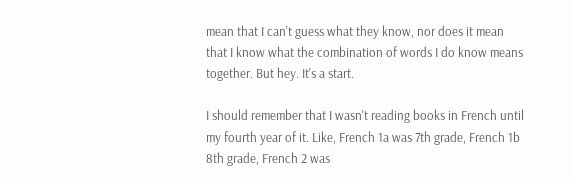mean that I can't guess what they know, nor does it mean that I know what the combination of words I do know means together. But hey. It's a start.

I should remember that I wasn't reading books in French until my fourth year of it. Like, French 1a was 7th grade, French 1b 8th grade, French 2 was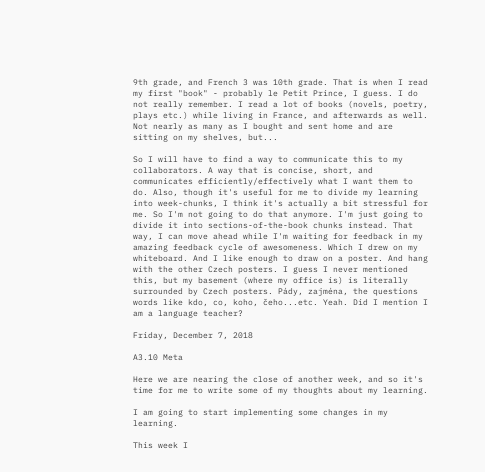9th grade, and French 3 was 10th grade. That is when I read my first "book" - probably le Petit Prince, I guess. I do not really remember. I read a lot of books (novels, poetry, plays etc.) while living in France, and afterwards as well. Not nearly as many as I bought and sent home and are sitting on my shelves, but...

So I will have to find a way to communicate this to my collaborators. A way that is concise, short, and communicates efficiently/effectively what I want them to do. Also, though it's useful for me to divide my learning into week-chunks, I think it's actually a bit stressful for me. So I'm not going to do that anymore. I'm just going to divide it into sections-of-the-book chunks instead. That way, I can move ahead while I'm waiting for feedback in my amazing feedback cycle of awesomeness. Which I drew on my whiteboard. And I like enough to draw on a poster. And hang with the other Czech posters. I guess I never mentioned this, but my basement (where my office is) is literally surrounded by Czech posters. Pády, zajména, the questions words like kdo, co, koho, čeho...etc. Yeah. Did I mention I am a language teacher?

Friday, December 7, 2018

A3.10 Meta

Here we are nearing the close of another week, and so it's time for me to write some of my thoughts about my learning.

I am going to start implementing some changes in my learning.

This week I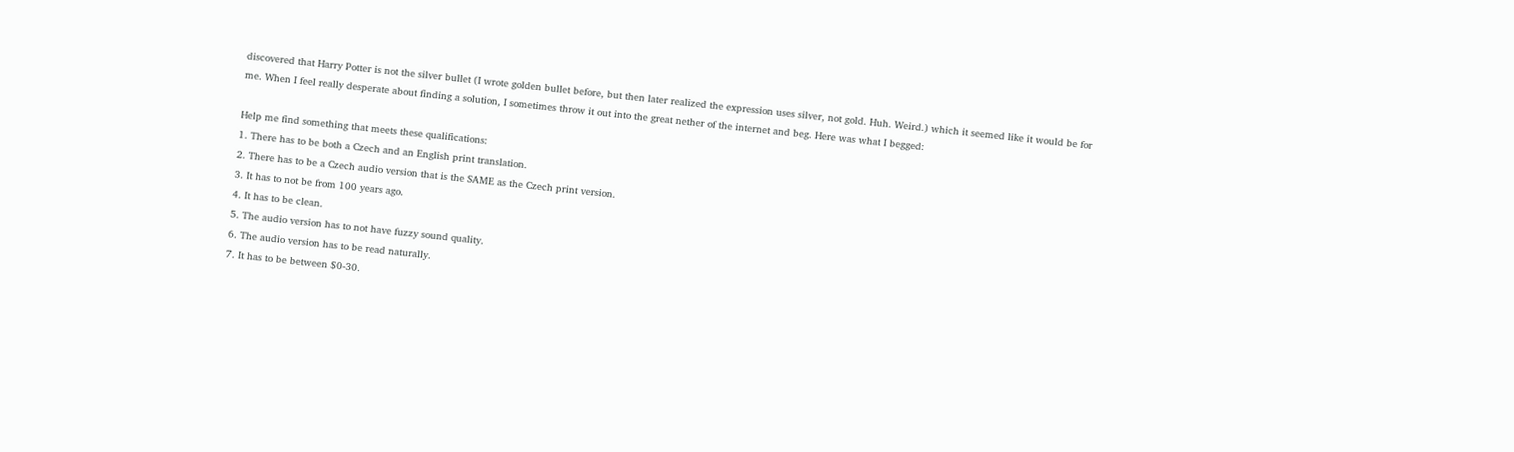discovered that Harry Potter is not the silver bullet (I wrote golden bullet before, but then later realized the expression uses silver, not gold. Huh. Weird.) which it seemed like it would be for me. When I feel really desperate about finding a solution, I sometimes throw it out into the great nether of the internet and beg. Here was what I begged:

Help me find something that meets these qualifications:
1. There has to be both a Czech and an English print translation.
2. There has to be a Czech audio version that is the SAME as the Czech print version.
3. It has to not be from 100 years ago.
4. It has to be clean.
5. The audio version has to not have fuzzy sound quality.
6. The audio version has to be read naturally.
7. It has to be between $0-30.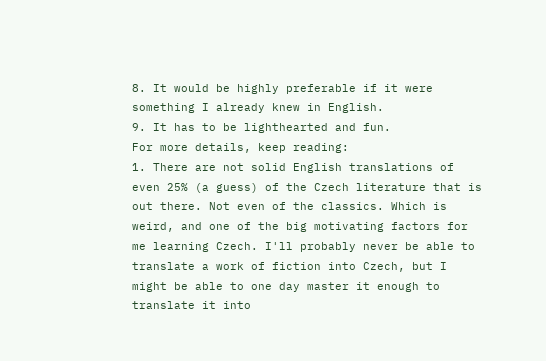8. It would be highly preferable if it were something I already knew in English.
9. It has to be lighthearted and fun.
For more details, keep reading:
1. There are not solid English translations of even 25% (a guess) of the Czech literature that is out there. Not even of the classics. Which is weird, and one of the big motivating factors for me learning Czech. I'll probably never be able to translate a work of fiction into Czech, but I might be able to one day master it enough to translate it into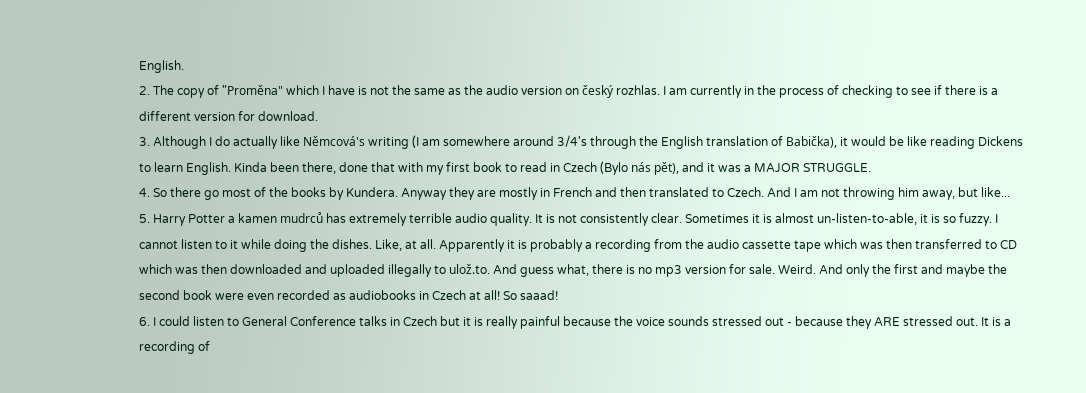English.
2. The copy of "Proměna" which I have is not the same as the audio version on český rozhlas. I am currently in the process of checking to see if there is a different version for download.
3. Although I do actually like Němcová's writing (I am somewhere around 3/4's through the English translation of Babička), it would be like reading Dickens to learn English. Kinda been there, done that with my first book to read in Czech (Bylo nás pět), and it was a MAJOR STRUGGLE.
4. So there go most of the books by Kundera. Anyway they are mostly in French and then translated to Czech. And I am not throwing him away, but like...
5. Harry Potter a kamen mudrců has extremely terrible audio quality. It is not consistently clear. Sometimes it is almost un-listen-to-able, it is so fuzzy. I cannot listen to it while doing the dishes. Like, at all. Apparently it is probably a recording from the audio cassette tape which was then transferred to CD which was then downloaded and uploaded illegally to ulož.to. And guess what, there is no mp3 version for sale. Weird. And only the first and maybe the second book were even recorded as audiobooks in Czech at all! So saaad!
6. I could listen to General Conference talks in Czech but it is really painful because the voice sounds stressed out - because they ARE stressed out. It is a recording of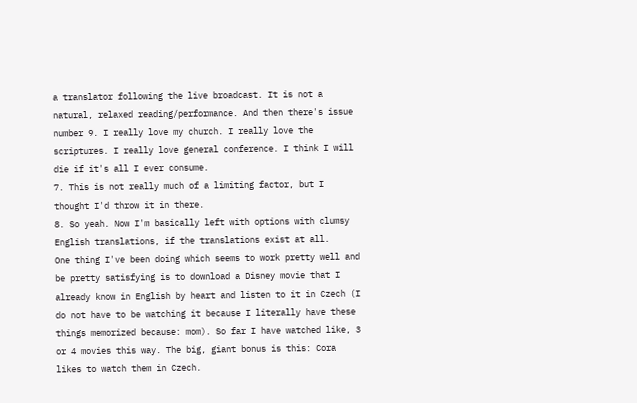a translator following the live broadcast. It is not a natural, relaxed reading/performance. And then there's issue number 9. I really love my church. I really love the scriptures. I really love general conference. I think I will die if it's all I ever consume.
7. This is not really much of a limiting factor, but I thought I'd throw it in there.
8. So yeah. Now I'm basically left with options with clumsy English translations, if the translations exist at all.
One thing I've been doing which seems to work pretty well and be pretty satisfying is to download a Disney movie that I already know in English by heart and listen to it in Czech (I do not have to be watching it because I literally have these things memorized because: mom). So far I have watched like, 3 or 4 movies this way. The big, giant bonus is this: Cora likes to watch them in Czech.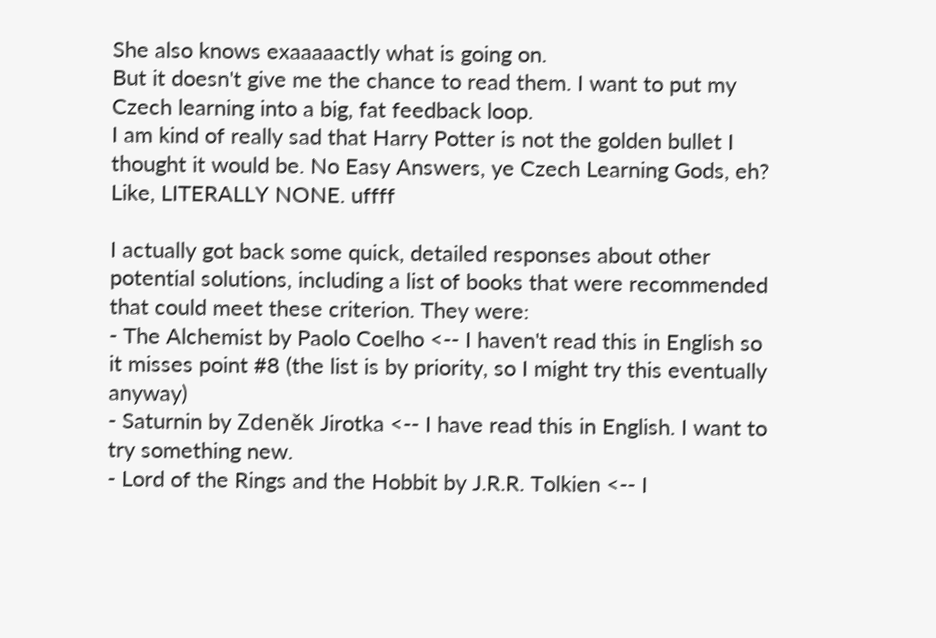She also knows exaaaaactly what is going on.
But it doesn't give me the chance to read them. I want to put my Czech learning into a big, fat feedback loop.
I am kind of really sad that Harry Potter is not the golden bullet I thought it would be. No Easy Answers, ye Czech Learning Gods, eh? Like, LITERALLY NONE. uffff

I actually got back some quick, detailed responses about other potential solutions, including a list of books that were recommended that could meet these criterion. They were:
- The Alchemist by Paolo Coelho <-- I haven't read this in English so it misses point #8 (the list is by priority, so I might try this eventually anyway)
- Saturnin by Zdeněk Jirotka <-- I have read this in English. I want to try something new.
- Lord of the Rings and the Hobbit by J.R.R. Tolkien <-- I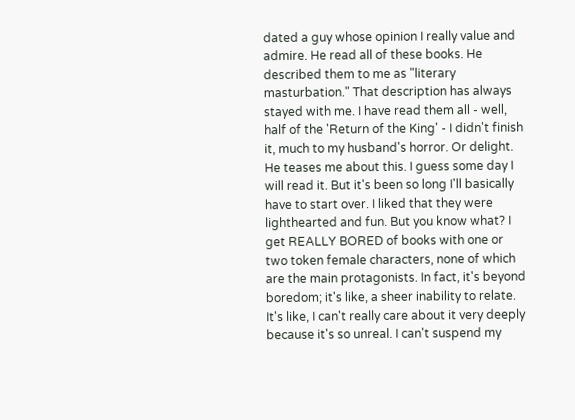dated a guy whose opinion I really value and admire. He read all of these books. He described them to me as "literary masturbation." That description has always stayed with me. I have read them all - well, half of the 'Return of the King' - I didn't finish it, much to my husband's horror. Or delight. He teases me about this. I guess some day I will read it. But it's been so long I'll basically have to start over. I liked that they were lighthearted and fun. But you know what? I get REALLY BORED of books with one or two token female characters, none of which are the main protagonists. In fact, it's beyond boredom; it's like, a sheer inability to relate. It's like, I can't really care about it very deeply because it's so unreal. I can't suspend my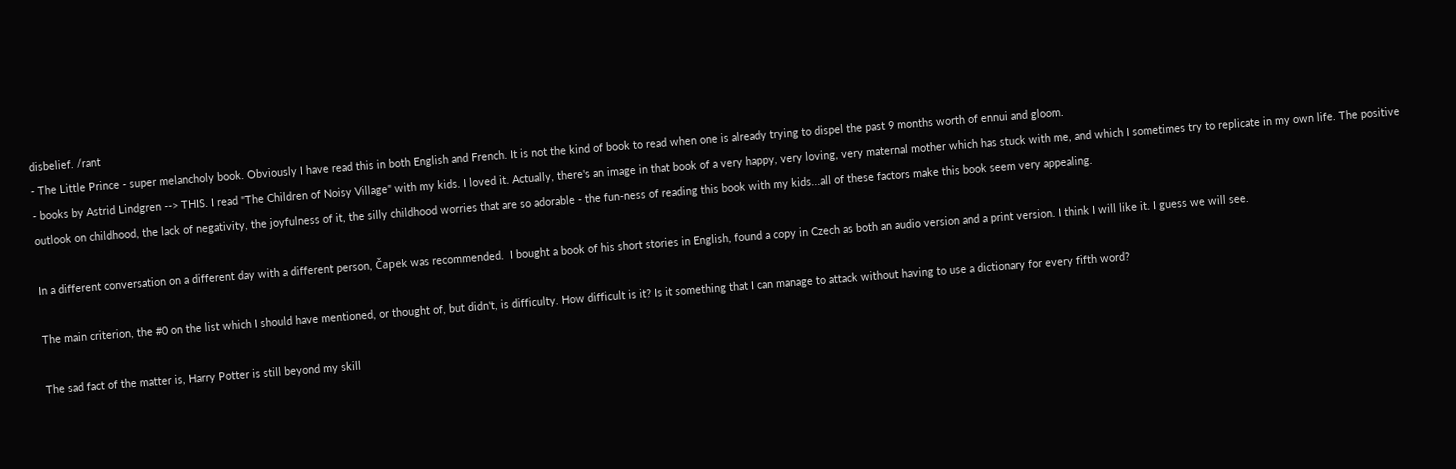disbelief. /rant
- The Little Prince - super melancholy book. Obviously I have read this in both English and French. It is not the kind of book to read when one is already trying to dispel the past 9 months worth of ennui and gloom.
- books by Astrid Lindgren --> THIS. I read "The Children of Noisy Village" with my kids. I loved it. Actually, there's an image in that book of a very happy, very loving, very maternal mother which has stuck with me, and which I sometimes try to replicate in my own life. The positive outlook on childhood, the lack of negativity, the joyfulness of it, the silly childhood worries that are so adorable - the fun-ness of reading this book with my kids...all of these factors make this book seem very appealing.

In a different conversation on a different day with a different person, Čapek was recommended.  I bought a book of his short stories in English, found a copy in Czech as both an audio version and a print version. I think I will like it. I guess we will see.

The main criterion, the #0 on the list which I should have mentioned, or thought of, but didn't, is difficulty. How difficult is it? Is it something that I can manage to attack without having to use a dictionary for every fifth word?

The sad fact of the matter is, Harry Potter is still beyond my skill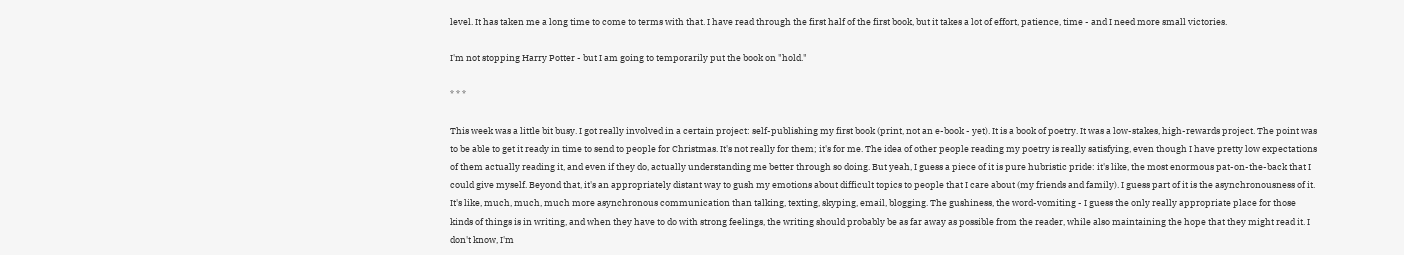level. It has taken me a long time to come to terms with that. I have read through the first half of the first book, but it takes a lot of effort, patience, time - and I need more small victories.

I'm not stopping Harry Potter - but I am going to temporarily put the book on "hold."

* * *

This week was a little bit busy. I got really involved in a certain project: self-publishing my first book (print, not an e-book - yet). It is a book of poetry. It was a low-stakes, high-rewards project. The point was to be able to get it ready in time to send to people for Christmas. It's not really for them; it's for me. The idea of other people reading my poetry is really satisfying, even though I have pretty low expectations of them actually reading it, and even if they do, actually understanding me better through so doing. But yeah, I guess a piece of it is pure hubristic pride: it's like, the most enormous pat-on-the-back that I could give myself. Beyond that, it's an appropriately distant way to gush my emotions about difficult topics to people that I care about (my friends and family). I guess part of it is the asynchronousness of it. It's like, much, much, much more asynchronous communication than talking, texting, skyping, email, blogging. The gushiness, the word-vomiting - I guess the only really appropriate place for those kinds of things is in writing, and when they have to do with strong feelings, the writing should probably be as far away as possible from the reader, while also maintaining the hope that they might read it. I don't know, I'm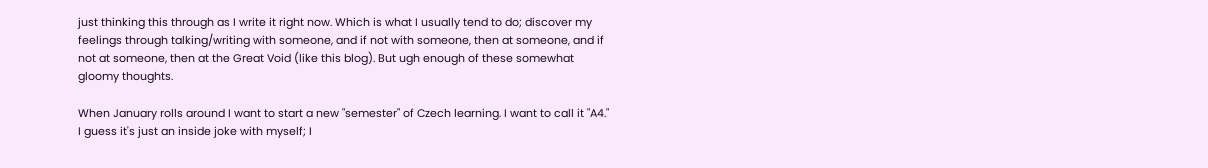just thinking this through as I write it right now. Which is what I usually tend to do; discover my feelings through talking/writing with someone, and if not with someone, then at someone, and if not at someone, then at the Great Void (like this blog). But ugh enough of these somewhat gloomy thoughts.

When January rolls around I want to start a new "semester" of Czech learning. I want to call it "A4." I guess it's just an inside joke with myself; I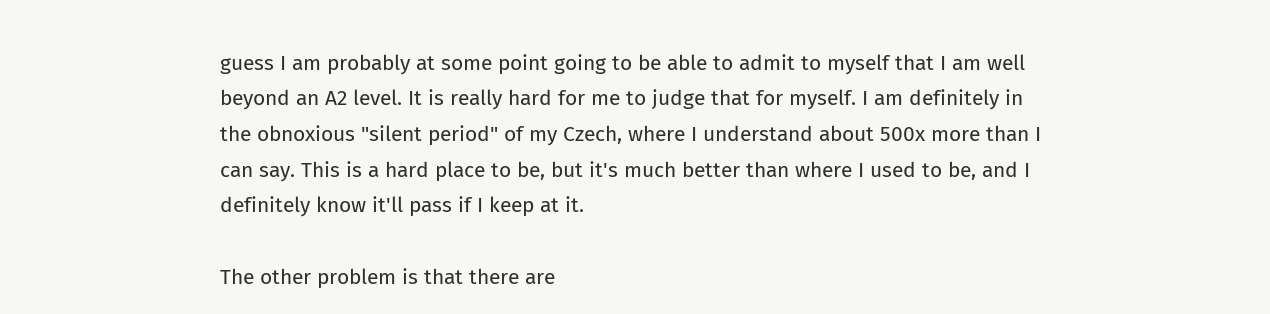guess I am probably at some point going to be able to admit to myself that I am well beyond an A2 level. It is really hard for me to judge that for myself. I am definitely in the obnoxious "silent period" of my Czech, where I understand about 500x more than I can say. This is a hard place to be, but it's much better than where I used to be, and I definitely know it'll pass if I keep at it.

The other problem is that there are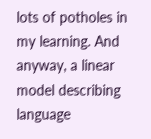lots of potholes in my learning. And anyway, a linear model describing language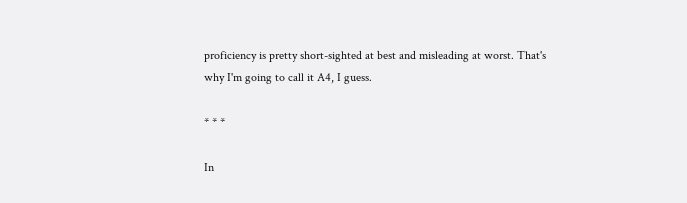proficiency is pretty short-sighted at best and misleading at worst. That's why I'm going to call it A4, I guess.

* * *

In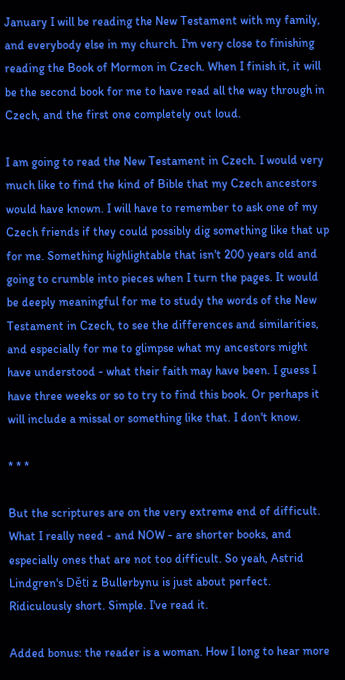January I will be reading the New Testament with my family, and everybody else in my church. I'm very close to finishing reading the Book of Mormon in Czech. When I finish it, it will be the second book for me to have read all the way through in Czech, and the first one completely out loud.

I am going to read the New Testament in Czech. I would very much like to find the kind of Bible that my Czech ancestors would have known. I will have to remember to ask one of my Czech friends if they could possibly dig something like that up for me. Something highlightable that isn't 200 years old and going to crumble into pieces when I turn the pages. It would be deeply meaningful for me to study the words of the New Testament in Czech, to see the differences and similarities, and especially for me to glimpse what my ancestors might have understood - what their faith may have been. I guess I have three weeks or so to try to find this book. Or perhaps it will include a missal or something like that. I don't know.

* * *

But the scriptures are on the very extreme end of difficult. What I really need - and NOW - are shorter books, and especially ones that are not too difficult. So yeah, Astrid Lindgren's Děti z Bullerbynu is just about perfect.  Ridiculously short. Simple. I've read it.

Added bonus: the reader is a woman. How I long to hear more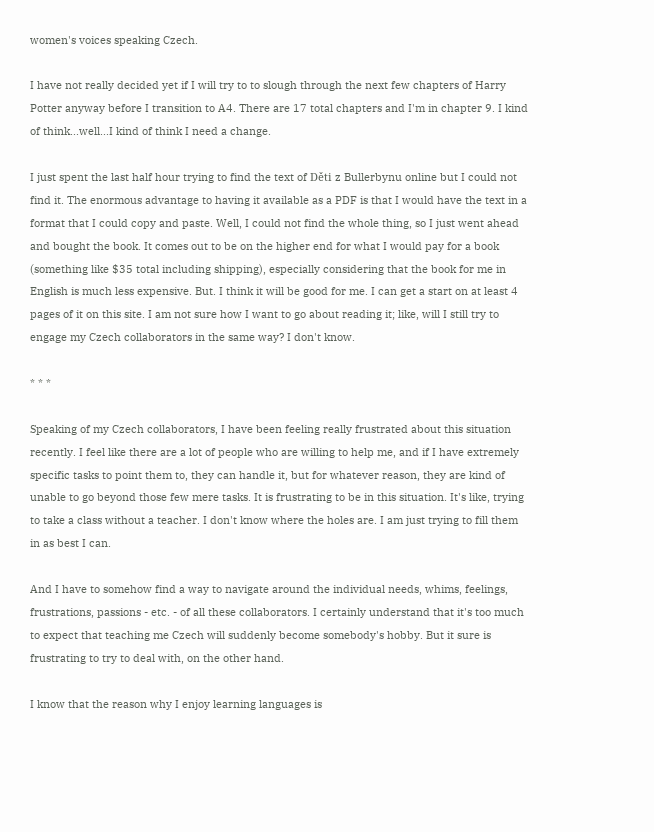women's voices speaking Czech.

I have not really decided yet if I will try to to slough through the next few chapters of Harry Potter anyway before I transition to A4. There are 17 total chapters and I'm in chapter 9. I kind of think...well...I kind of think I need a change.

I just spent the last half hour trying to find the text of Děti z Bullerbynu online but I could not find it. The enormous advantage to having it available as a PDF is that I would have the text in a format that I could copy and paste. Well, I could not find the whole thing, so I just went ahead and bought the book. It comes out to be on the higher end for what I would pay for a book (something like $35 total including shipping), especially considering that the book for me in English is much less expensive. But. I think it will be good for me. I can get a start on at least 4 pages of it on this site. I am not sure how I want to go about reading it; like, will I still try to engage my Czech collaborators in the same way? I don't know.

* * *

Speaking of my Czech collaborators, I have been feeling really frustrated about this situation recently. I feel like there are a lot of people who are willing to help me, and if I have extremely specific tasks to point them to, they can handle it, but for whatever reason, they are kind of unable to go beyond those few mere tasks. It is frustrating to be in this situation. It's like, trying to take a class without a teacher. I don't know where the holes are. I am just trying to fill them in as best I can.

And I have to somehow find a way to navigate around the individual needs, whims, feelings, frustrations, passions - etc. - of all these collaborators. I certainly understand that it's too much to expect that teaching me Czech will suddenly become somebody's hobby. But it sure is frustrating to try to deal with, on the other hand.

I know that the reason why I enjoy learning languages is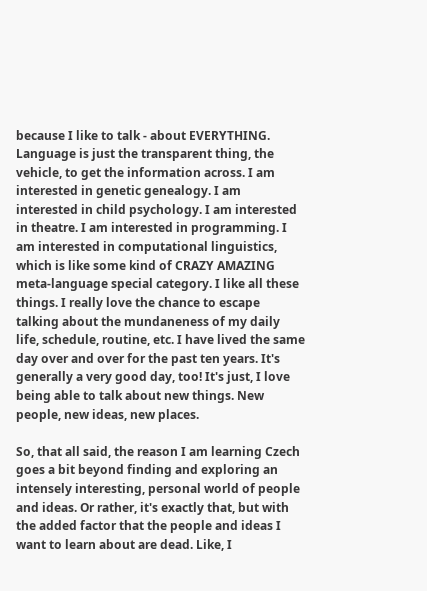because I like to talk - about EVERYTHING. Language is just the transparent thing, the vehicle, to get the information across. I am interested in genetic genealogy. I am interested in child psychology. I am interested in theatre. I am interested in programming. I am interested in computational linguistics, which is like some kind of CRAZY AMAZING meta-language special category. I like all these things. I really love the chance to escape talking about the mundaneness of my daily life, schedule, routine, etc. I have lived the same day over and over for the past ten years. It's generally a very good day, too! It's just, I love being able to talk about new things. New people, new ideas, new places.

So, that all said, the reason I am learning Czech goes a bit beyond finding and exploring an intensely interesting, personal world of people and ideas. Or rather, it's exactly that, but with the added factor that the people and ideas I want to learn about are dead. Like, I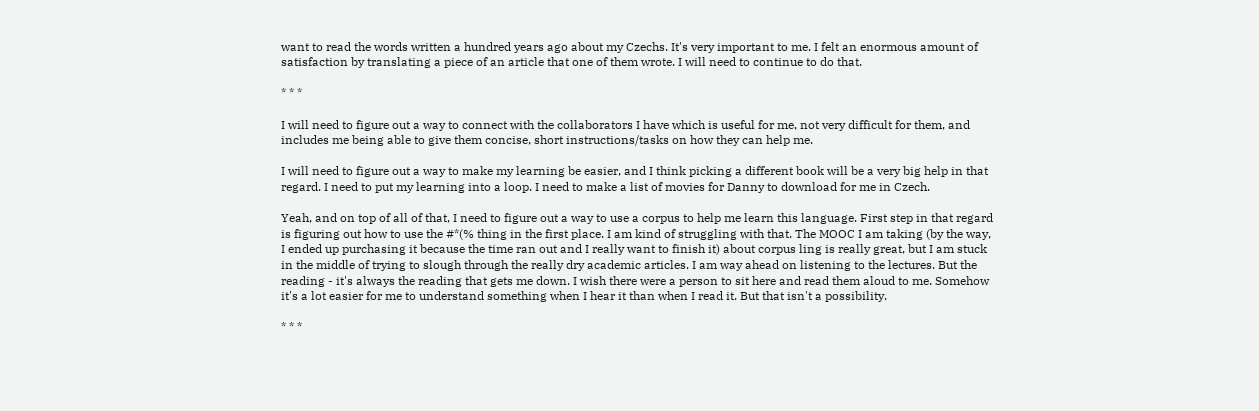want to read the words written a hundred years ago about my Czechs. It's very important to me. I felt an enormous amount of satisfaction by translating a piece of an article that one of them wrote. I will need to continue to do that.

* * *

I will need to figure out a way to connect with the collaborators I have which is useful for me, not very difficult for them, and includes me being able to give them concise, short instructions/tasks on how they can help me.

I will need to figure out a way to make my learning be easier, and I think picking a different book will be a very big help in that regard. I need to put my learning into a loop. I need to make a list of movies for Danny to download for me in Czech.

Yeah, and on top of all of that, I need to figure out a way to use a corpus to help me learn this language. First step in that regard is figuring out how to use the #*(% thing in the first place. I am kind of struggling with that. The MOOC I am taking (by the way, I ended up purchasing it because the time ran out and I really want to finish it) about corpus ling is really great, but I am stuck in the middle of trying to slough through the really dry academic articles. I am way ahead on listening to the lectures. But the reading - it's always the reading that gets me down. I wish there were a person to sit here and read them aloud to me. Somehow it's a lot easier for me to understand something when I hear it than when I read it. But that isn't a possibility.

* * *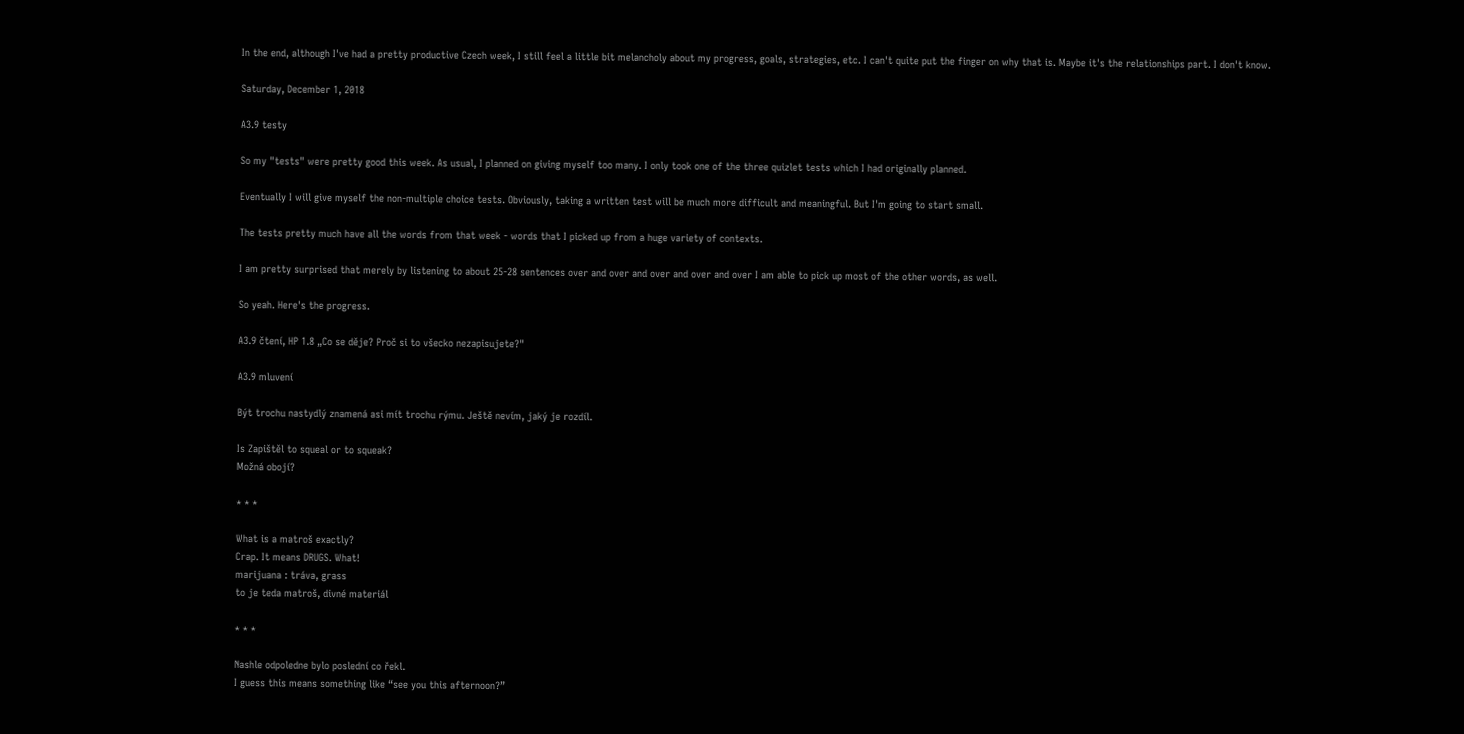In the end, although I've had a pretty productive Czech week, I still feel a little bit melancholy about my progress, goals, strategies, etc. I can't quite put the finger on why that is. Maybe it's the relationships part. I don't know.

Saturday, December 1, 2018

A3.9 testy

So my "tests" were pretty good this week. As usual, I planned on giving myself too many. I only took one of the three quizlet tests which I had originally planned.

Eventually I will give myself the non-multiple choice tests. Obviously, taking a written test will be much more difficult and meaningful. But I'm going to start small.

The tests pretty much have all the words from that week - words that I picked up from a huge variety of contexts.

I am pretty surprised that merely by listening to about 25-28 sentences over and over and over and over and over I am able to pick up most of the other words, as well.

So yeah. Here's the progress.

A3.9 čtení, HP 1.8 „Co se děje? Proč si to všecko nezapisujete?"

A3.9 mluvení

Být trochu nastydlý znamená asi mít trochu rýmu. Ještě nevím, jaký je rozdíl.

Is Zapištěl to squeal or to squeak?
Možná obojí?

* * *

What is a matroš exactly?
Crap. It means DRUGS. What!
marijuana : tráva, grass
to je teda matroš, divné materiál

* * *

Nashle odpoledne bylo poslední co řekl.
I guess this means something like “see you this afternoon?”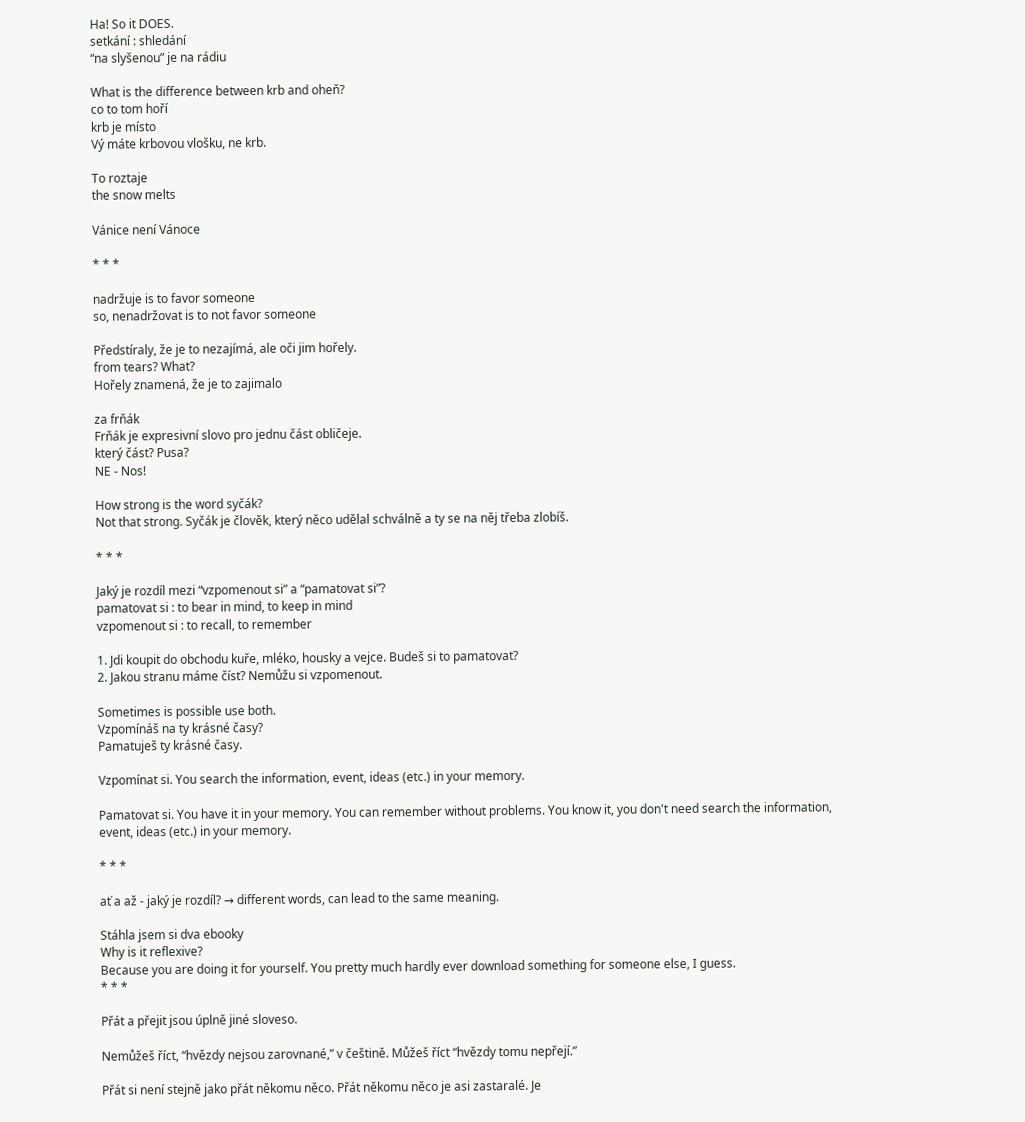Ha! So it DOES.
setkání : shledání
“na slyšenou” je na rádiu

What is the difference between krb and oheň?
co to tom hoří
krb je místo
Vý máte krbovou vlošku, ne krb.

To roztaje
the snow melts

Vánice není Vánoce

* * *

nadržuje is to favor someone
so, nenadržovat is to not favor someone

Předstíraly, že je to nezajímá, ale oči jim hořely.
from tears? What?
Hořely znamená, že je to zajimalo

za frňák
Frňák je expresivní slovo pro jednu část obličeje.
který část? Pusa?
NE - Nos!

How strong is the word syčák?
Not that strong. Syčák je člověk, který něco udělal schválně a ty se na něj třeba zlobíš.

* * *

Jaký je rozdíl mezi “vzpomenout si” a “pamatovat si”?
pamatovat si : to bear in mind, to keep in mind
vzpomenout si : to recall, to remember

1. Jdi koupit do obchodu kuře, mléko, housky a vejce. Budeš si to pamatovat?
2. Jakou stranu máme číst? Nemůžu si vzpomenout.

Sometimes is possible use both.
Vzpomínáš na ty krásné časy?
Pamatuješ ty krásné časy.

Vzpomínat si. You search the information, event, ideas (etc.) in your memory.

Pamatovat si. You have it in your memory. You can remember without problems. You know it, you don't need search the information, event, ideas (etc.) in your memory.

* * *

ať a až - jaký je rozdíl? → different words, can lead to the same meaning.

Stáhla jsem si dva ebooky
Why is it reflexive?
Because you are doing it for yourself. You pretty much hardly ever download something for someone else, I guess.
* * *

Přát a přejit jsou úplně jiné sloveso.

Nemůžeš říct, “hvězdy nejsou zarovnané,” v češtině. Můžeš říct “hvězdy tomu nepřejí.”

Přát si není stejně jako přát někomu něco. Přát někomu něco je asi zastaralé. Je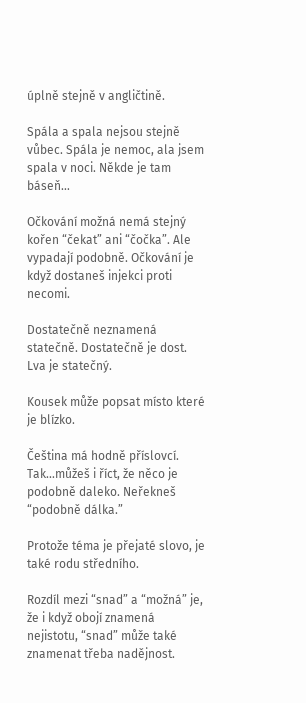úplně stejně v angličtině.

Spála a spala nejsou stejně vůbec. Spála je nemoc, ala jsem spala v noci. Někde je tam báseň…

Očkování možná nemá stejný kořen “čekat” ani “čočka”. Ale vypadají podobně. Očkování je když dostaneš injekci proti necomi.

Dostatečně neznamená statečně. Dostatečně je dost. Lva je statečný.

Kousek může popsat místo které je blízko.

Čeština má hodně příslovcí. Tak...můžeš i říct, že něco je podobně daleko. Neřekneš “podobně dálka.”

Protože téma je přejaté slovo, je také rodu středního.

Rozdíl mezi “snad” a “možná” je, že i když obojí znamená nejistotu, “snad” může také znamenat třeba nadějnost.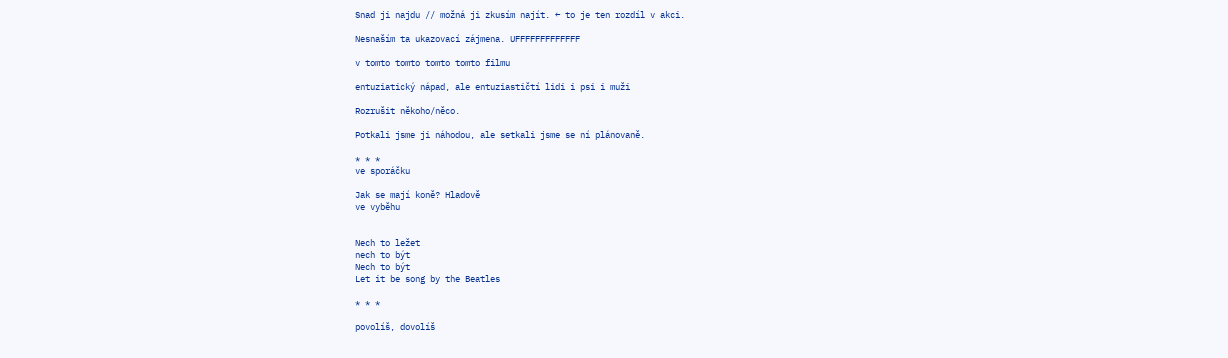Snad ji najdu // možná ji zkusím najít. ← to je ten rozdíl v akci.

Nesnaším ta ukazovací zájmena. UFFFFFFFFFFFFF

v tomto tomto tomto tomto filmu

entuziatický nápad, ale entuziastičtí lidi i psi i muži

Rozrušit někoho/něco.

Potkali jsme ji náhodou, ale setkali jsme se ní plánovaně.

* * *
ve sporáčku

Jak se mají koně? Hladově
ve vyběhu


Nech to ležet
nech to být
Nech to být
Let it be song by the Beatles

* * *

povolíš, dovolíš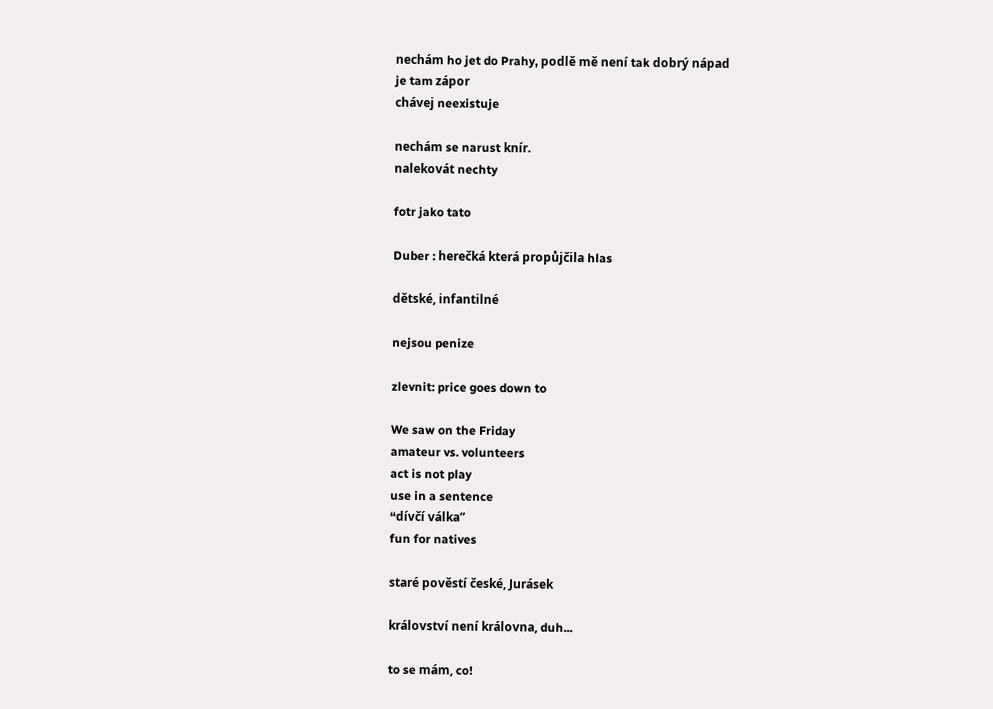nechám ho jet do Prahy, podlě mě není tak dobrý nápad
je tam zápor
chávej neexistuje

nechám se narust knír.
nalekovát nechty

fotr jako tato

Duber : herečká která propůjčila hlas

dětské, infantilné

nejsou penize

zlevnit: price goes down to

We saw on the Friday
amateur vs. volunteers
act is not play
use in a sentence
“dívčí válka”
fun for natives

staré pověstí české, Jurásek

království není královna, duh...

to se mám, co!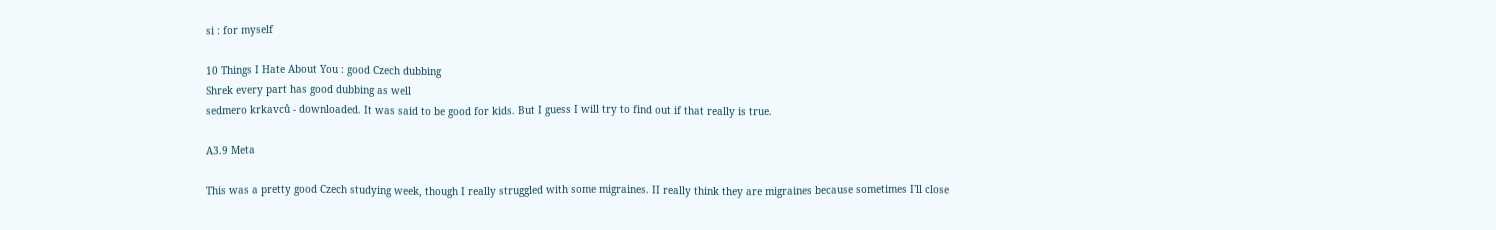si : for myself

10 Things I Hate About You : good Czech dubbing
Shrek every part has good dubbing as well
sedmero krkavců - downloaded. It was said to be good for kids. But I guess I will try to find out if that really is true.

A3.9 Meta

This was a pretty good Czech studying week, though I really struggled with some migraines. II really think they are migraines because sometimes I'll close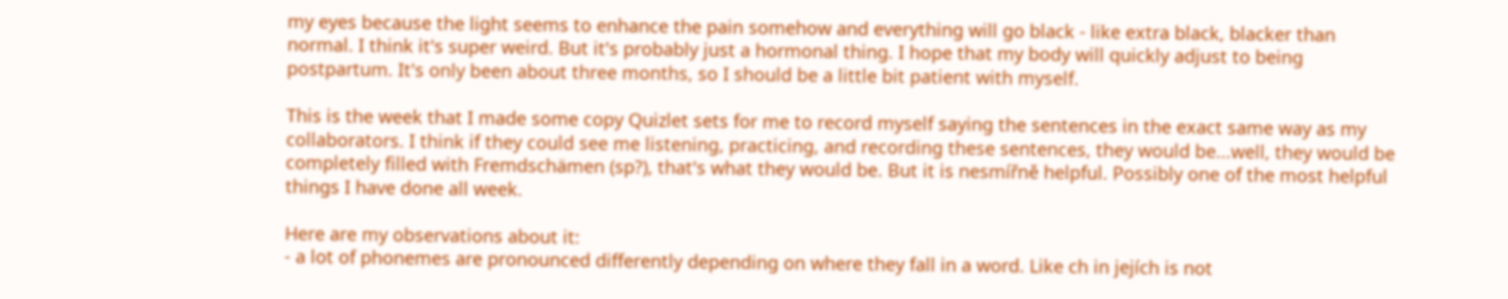my eyes because the light seems to enhance the pain somehow and everything will go black - like extra black, blacker than normal. I think it's super weird. But it's probably just a hormonal thing. I hope that my body will quickly adjust to being postpartum. It's only been about three months, so I should be a little bit patient with myself.

This is the week that I made some copy Quizlet sets for me to record myself saying the sentences in the exact same way as my collaborators. I think if they could see me listening, practicing, and recording these sentences, they would be...well, they would be completely filled with Fremdschämen (sp?), that's what they would be. But it is nesmířně helpful. Possibly one of the most helpful things I have done all week.

Here are my observations about it:
- a lot of phonemes are pronounced differently depending on where they fall in a word. Like ch in jejích is not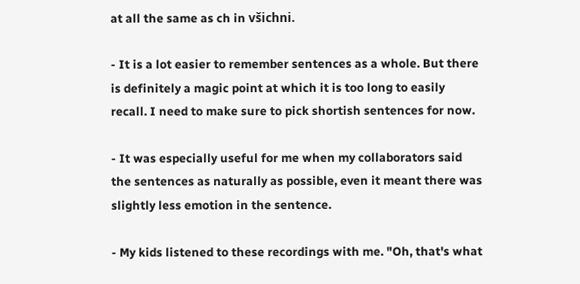at all the same as ch in všichni.

- It is a lot easier to remember sentences as a whole. But there is definitely a magic point at which it is too long to easily recall. I need to make sure to pick shortish sentences for now.

- It was especially useful for me when my collaborators said the sentences as naturally as possible, even it meant there was slightly less emotion in the sentence.

- My kids listened to these recordings with me. "Oh, that's what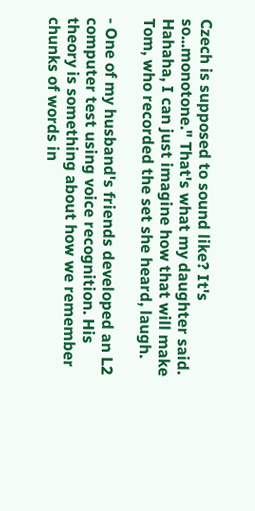Czech is supposed to sound like? It's so...monotone." That's what my daughter said. Hahaha, I can just imagine how that will make Tom, who recorded the set she heard, laugh.

- One of my husband's friends developed an L2 computer test using voice recognition. His theory is something about how we remember chunks of words in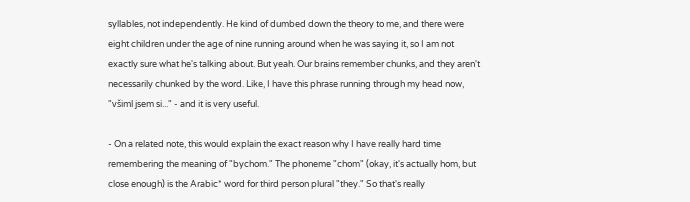syllables, not independently. He kind of dumbed down the theory to me, and there were eight children under the age of nine running around when he was saying it, so I am not exactly sure what he's talking about. But yeah. Our brains remember chunks, and they aren't necessarily chunked by the word. Like, I have this phrase running through my head now, "všiml jsem si..." - and it is very useful.

- On a related note, this would explain the exact reason why I have really hard time remembering the meaning of "bychom." The phoneme "chom" (okay, it's actually hom, but close enough) is the Arabic* word for third person plural "they." So that's really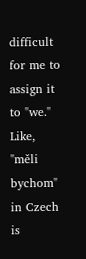difficult for me to assign it to "we." Like, "měli bychom" in Czech is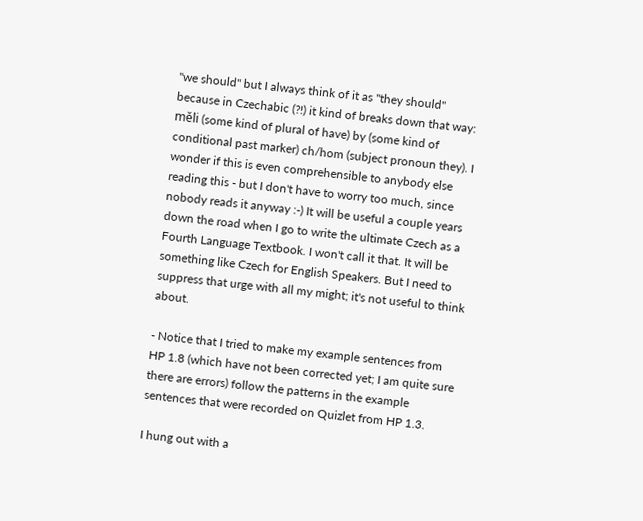"we should" but I always think of it as "they should" because in Czechabic (?!) it kind of breaks down that way: měli (some kind of plural of have) by (some kind of conditional past marker) ch/hom (subject pronoun they). I wonder if this is even comprehensible to anybody else reading this - but I don't have to worry too much, since nobody reads it anyway :-) It will be useful a couple years down the road when I go to write the ultimate Czech as a Fourth Language Textbook. I won't call it that. It will be something like Czech for English Speakers. But I need to suppress that urge with all my might; it's not useful to think about.

- Notice that I tried to make my example sentences from HP 1.8 (which have not been corrected yet; I am quite sure there are errors) follow the patterns in the example sentences that were recorded on Quizlet from HP 1.3.

I hung out with a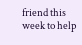friend this week to help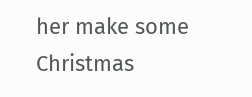her make some Christmas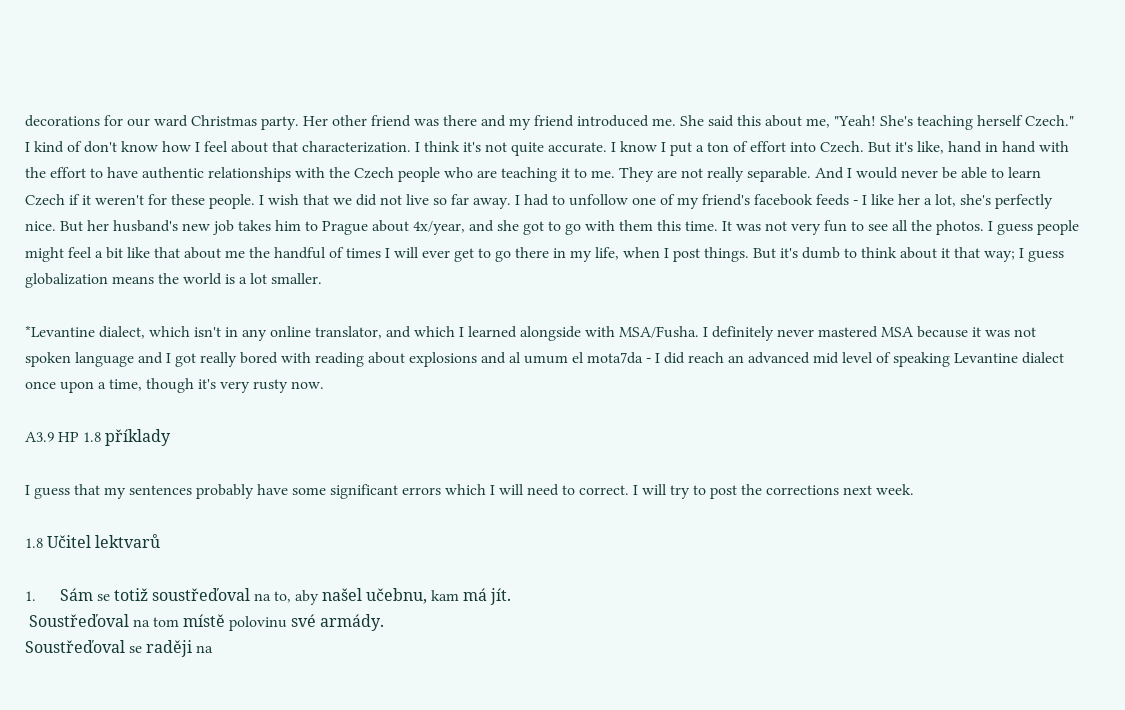decorations for our ward Christmas party. Her other friend was there and my friend introduced me. She said this about me, "Yeah! She's teaching herself Czech." I kind of don't know how I feel about that characterization. I think it's not quite accurate. I know I put a ton of effort into Czech. But it's like, hand in hand with the effort to have authentic relationships with the Czech people who are teaching it to me. They are not really separable. And I would never be able to learn Czech if it weren't for these people. I wish that we did not live so far away. I had to unfollow one of my friend's facebook feeds - I like her a lot, she's perfectly nice. But her husband's new job takes him to Prague about 4x/year, and she got to go with them this time. It was not very fun to see all the photos. I guess people might feel a bit like that about me the handful of times I will ever get to go there in my life, when I post things. But it's dumb to think about it that way; I guess globalization means the world is a lot smaller.

*Levantine dialect, which isn't in any online translator, and which I learned alongside with MSA/Fusha. I definitely never mastered MSA because it was not spoken language and I got really bored with reading about explosions and al umum el mota7da - I did reach an advanced mid level of speaking Levantine dialect once upon a time, though it's very rusty now.

A3.9 HP 1.8 příklady

I guess that my sentences probably have some significant errors which I will need to correct. I will try to post the corrections next week.

1.8 Učitel lektvarů

1.      Sám se totiž soustřeďoval na to, aby našel učebnu, kam má jít.
 Soustřeďoval na tom místě polovinu své armády.
Soustřeďoval se raději na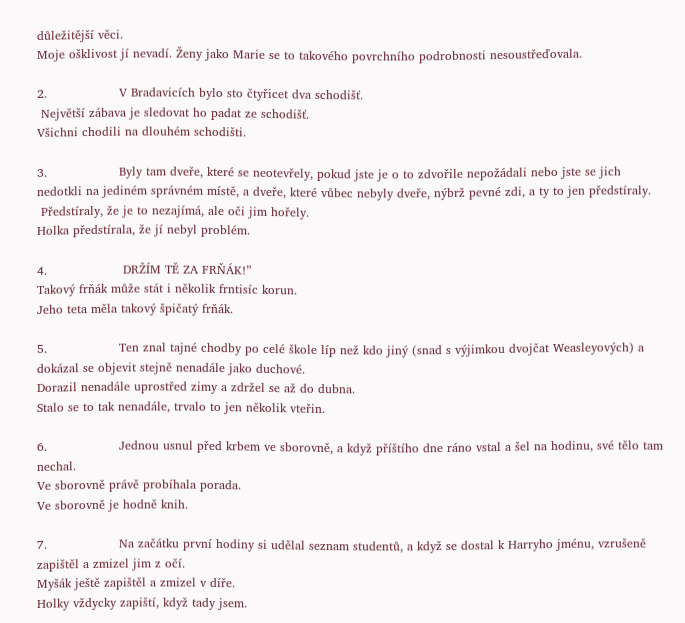důležitější věci.
Moje ošklivost jí nevadí. Ženy jako Marie se to takového povrchního podrobnosti nesoustřeďovala.

2.                  V Bradavicích bylo sto čtyřicet dva schodišť.
 Největší zábava je sledovat ho padat ze schodišť.
Všichni chodili na dlouhém schodišti.

3.                  Byly tam dveře, které se neotevřely, pokud jste je o to zdvořile nepožádali nebo jste se jich nedotkli na jediném správném místě, a dveře, které vůbec nebyly dveře, nýbrž pevné zdi, a ty to jen předstíraly.
 Předstíraly, že je to nezajímá, ale oči jim hořely.
Holka předstírala, že jí nebyl problém.

4.                   DRŽÍM TĚ ZA FRŇÁK!”
Takový frňák může stát i několik frntisíc korun.
Jeho teta měla takový špičatý frňák.

5.                  Ten znal tajné chodby po celé škole líp než kdo jiný (snad s výjimkou dvojčat Weasleyových) a dokázal se objevit stejně nenadále jako duchové.
Dorazil nenadále uprostřed zimy a zdržel se až do dubna.
Stalo se to tak nenadále, trvalo to jen několik vteřin.

6.                  Jednou usnul před krbem ve sborovně, a když příštího dne ráno vstal a šel na hodinu, své tělo tam nechal.
Ve sborovně právě probíhala porada.
Ve sborovně je hodně knih.

7.                  Na začátku první hodiny si udělal seznam studentů, a když se dostal k Harryho jménu, vzrušeně zapištěl a zmizel jim z očí.
Myšák ještě zapištěl a zmizel v díře.
Holky vždycky zapiští, když tady jsem.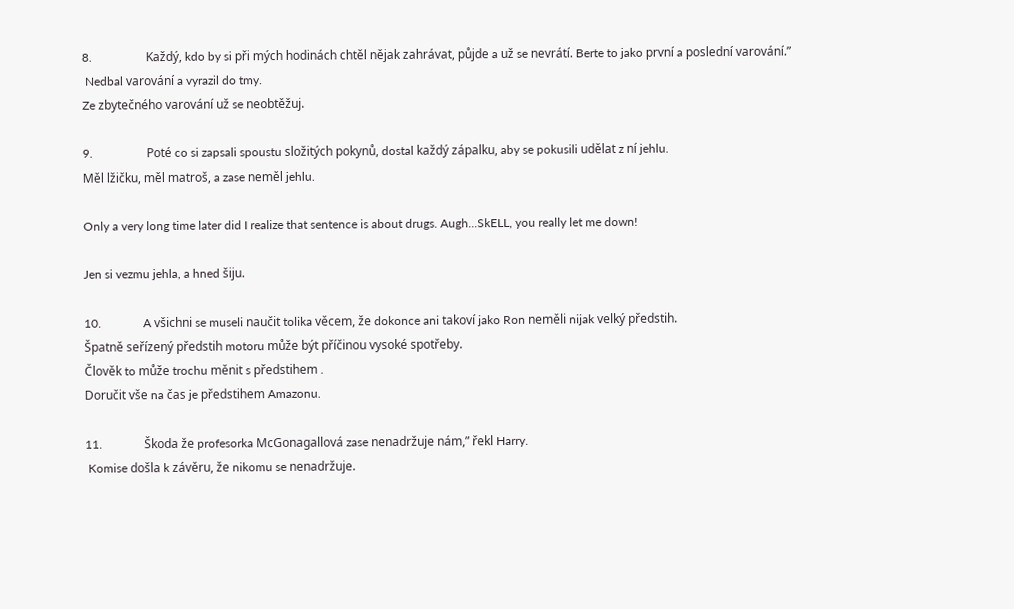8.                  Každý, kdo by si při mých hodinách chtěl nějak zahrávat, půjde a už se nevrátí. Berte to jako první a poslední varování.”
 Nedbal varování a vyrazil do tmy.
Ze zbytečného varování už se neobtěžuj.

9.                  Poté co si zapsali spoustu složitých pokynů, dostal každý zápalku, aby se pokusili udělat z ní jehlu.
Měl lžičku, měl matroš, a zase neměl jehlu.

Only a very long time later did I realize that sentence is about drugs. Augh...SkELL, you really let me down!

Jen si vezmu jehla, a hned šiju.

10.              A všichni se museli naučit tolika věcem, že dokonce ani takoví jako Ron neměli nijak velký předstih.
Špatně seřízený předstih motoru může být příčinou vysoké spotřeby.
Člověk to může trochu měnit s předstihem .
Doručit vše na čas je předstihem Amazonu.

11.              Škoda že profesorka McGonagallová zase nenadržuje nám,” řekl Harry.
 Komise došla k závěru, že nikomu se nenadržuje.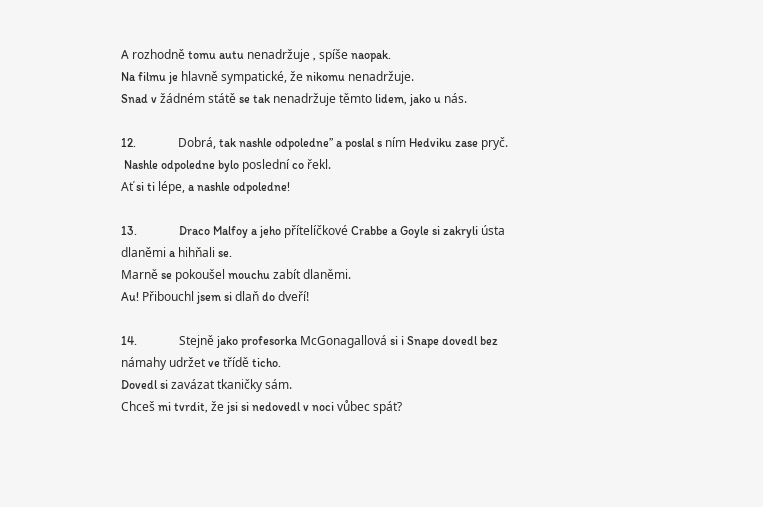A rozhodně tomu autu nenadržuje , spíše naopak.
Na filmu je hlavně sympatické, že nikomu nenadržuje.
Snad v žádném státě se tak nenadržuje těmto lidem, jako u nás.

12.              Dobrá, tak nashle odpoledne” a poslal s ním Hedviku zase pryč.
 Nashle odpoledne bylo poslední co řekl.
Ať si ti lépe, a nashle odpoledne!

13.              Draco Malfoy a jeho přítelíčkové Crabbe a Goyle si zakryli ústa dlaněmi a hihňali se.
Marně se pokoušel mouchu zabít dlaněmi.
Au! Přibouchl jsem si dlaň do dveří!

14.              Stejně jako profesorka McGonagallová si i Snape dovedl bez námahy udržet ve třídě ticho.
Dovedl si zavázat tkaničky sám.
Chceš mi tvrdit, že jsi si nedovedl v noci vůbec spát?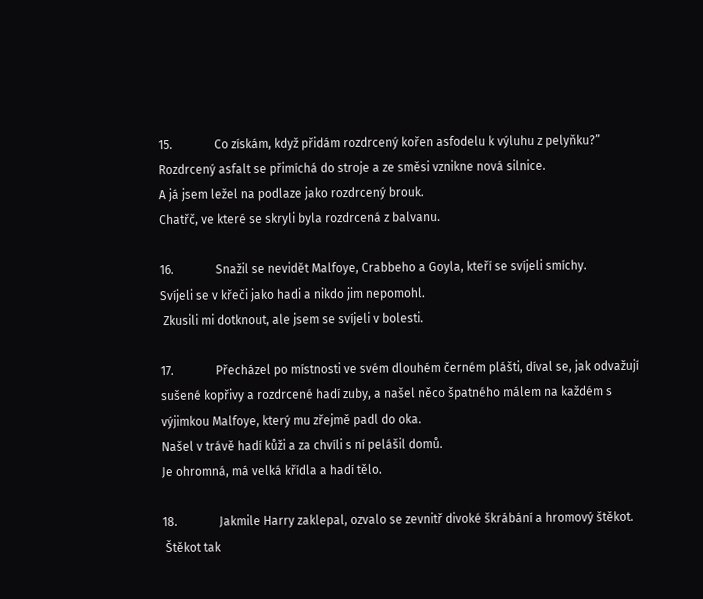15.              Co získám, když přidám rozdrcený kořen asfodelu k výluhu z pelyňku?”
Rozdrcený asfalt se přimíchá do stroje a ze směsi vznikne nová silnice.
A já jsem ležel na podlaze jako rozdrcený brouk.
Chatřč, ve které se skryli byla rozdrcená z balvanu.

16.              Snažil se nevidět Malfoye, Crabbeho a Goyla, kteří se svíjeli smíchy.
Svíjeli se v křeči jako hadi a nikdo jim nepomohl.
 Zkusili mi dotknout, ale jsem se svíjeli v bolesti.

17.              Přecházel po místnosti ve svém dlouhém černém plášti, díval se, jak odvažují sušené kopřivy a rozdrcené hadí zuby, a našel něco špatného málem na každém s výjimkou Malfoye, který mu zřejmě padl do oka.
Našel v trávě hadí kůži a za chvíli s ní pelášil domů.
Je ohromná, má velká křídla a hadí tělo.

18.              Jakmile Harry zaklepal, ozvalo se zevnitř divoké škrábání a hromový štěkot.
 Štěkot tak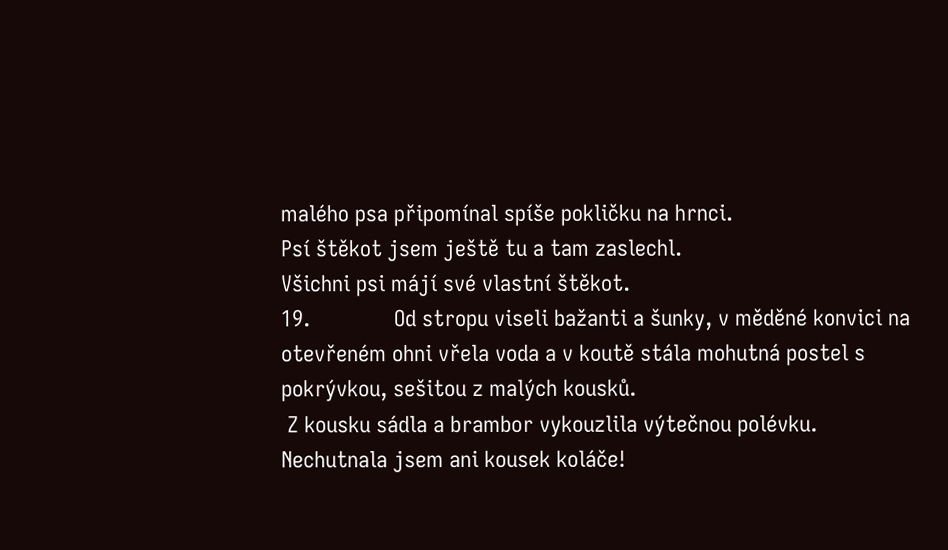malého psa připomínal spíše pokličku na hrnci.
Psí štěkot jsem ještě tu a tam zaslechl.
Všichni psi májí své vlastní štěkot.
19.              Od stropu viseli bažanti a šunky, v měděné konvici na otevřeném ohni vřela voda a v koutě stála mohutná postel s pokrývkou, sešitou z malých kousků.
 Z kousku sádla a brambor vykouzlila výtečnou polévku.
Nechutnala jsem ani kousek koláče!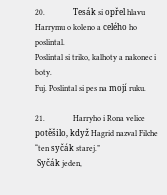20.              Tesák si opřel hlavu Harrymu o koleno a celého ho poslintal.
Poslintal si triko, kalhoty a nakonec i boty.
Fuj. Poslintal si pes na mojí ruku.

21.              Harryho i Rona velice potěšilo, když Hagrid nazval Filche “ten syčák starej.”
 Syčák jeden,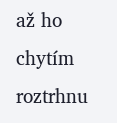až ho chytím roztrhnu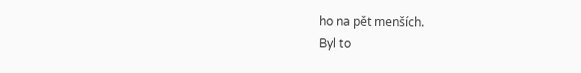ho na pět menších.
Byl to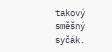takový směšný syčák.